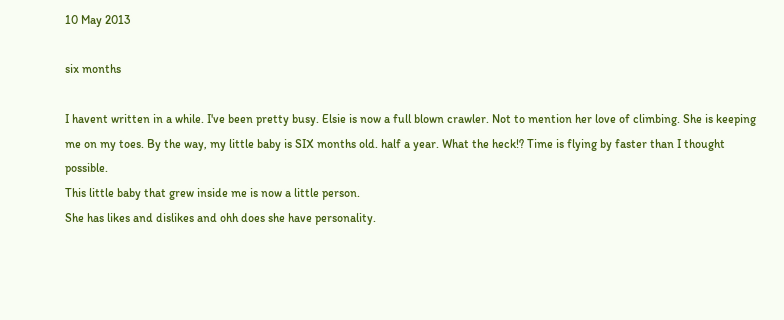10 May 2013

six months

I havent written in a while. I've been pretty busy. Elsie is now a full blown crawler. Not to mention her love of climbing. She is keeping me on my toes. By the way, my little baby is SIX months old. half a year. What the heck!? Time is flying by faster than I thought possible.
This little baby that grew inside me is now a little person.
She has likes and dislikes and ohh does she have personality.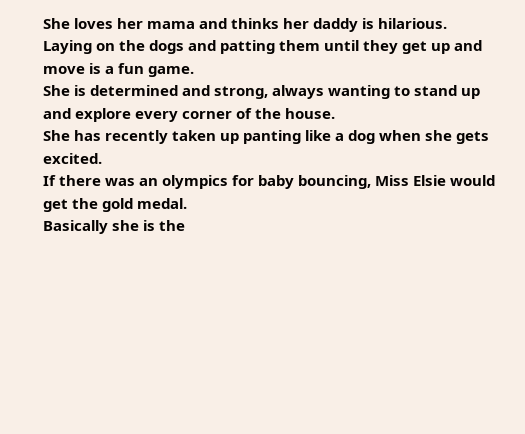She loves her mama and thinks her daddy is hilarious.
Laying on the dogs and patting them until they get up and move is a fun game.
She is determined and strong, always wanting to stand up and explore every corner of the house.
She has recently taken up panting like a dog when she gets excited.
If there was an olympics for baby bouncing, Miss Elsie would get the gold medal.
Basically she is the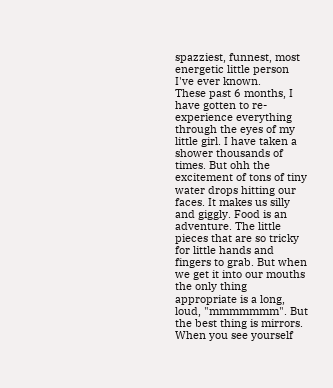spazziest, funnest, most energetic little person I've ever known.
These past 6 months, I have gotten to re-experience everything through the eyes of my little girl. I have taken a shower thousands of times. But ohh the excitement of tons of tiny water drops hitting our faces. It makes us silly and giggly. Food is an adventure. The little pieces that are so tricky for little hands and fingers to grab. But when we get it into our mouths the only thing appropriate is a long, loud, "mmmmmmm". But the best thing is mirrors. When you see yourself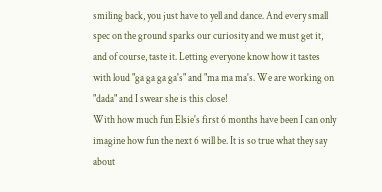smiling back, you just have to yell and dance. And every small spec on the ground sparks our curiosity and we must get it, and of course, taste it. Letting everyone know how it tastes with loud "ga ga ga ga's" and "ma ma ma's. We are working on "dada" and I swear she is this close!
With how much fun Elsie's first 6 months have been I can only imagine how fun the next 6 will be. It is so true what they say about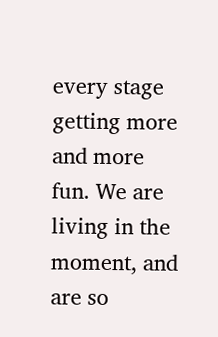every stage getting more and more fun. We are living in the moment, and are so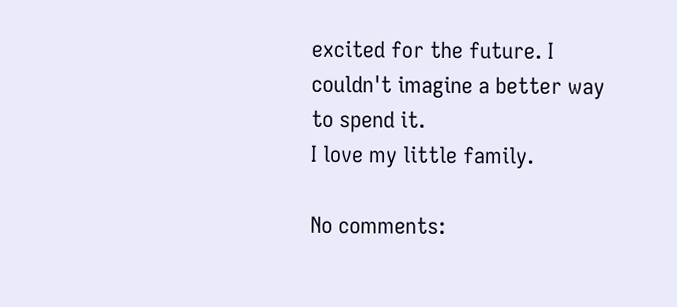excited for the future. I couldn't imagine a better way to spend it.
I love my little family.

No comments: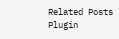Related Posts Plugin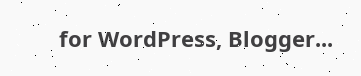for WordPress, Blogger...